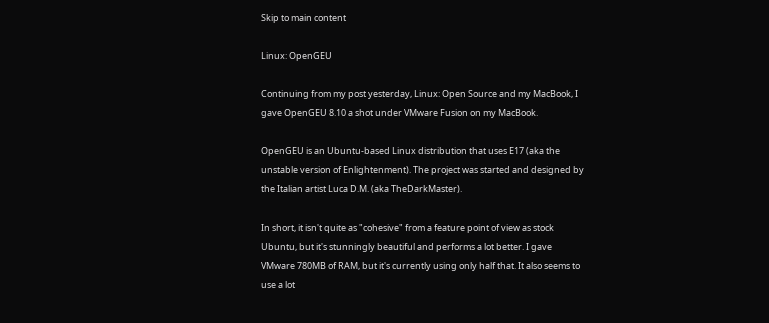Skip to main content

Linux: OpenGEU

Continuing from my post yesterday, Linux: Open Source and my MacBook, I gave OpenGEU 8.10 a shot under VMware Fusion on my MacBook.

OpenGEU is an Ubuntu-based Linux distribution that uses E17 (aka the unstable version of Enlightenment). The project was started and designed by the Italian artist Luca D.M. (aka TheDarkMaster).

In short, it isn't quite as "cohesive" from a feature point of view as stock Ubuntu, but it's stunningly beautiful and performs a lot better. I gave VMware 780MB of RAM, but it's currently using only half that. It also seems to use a lot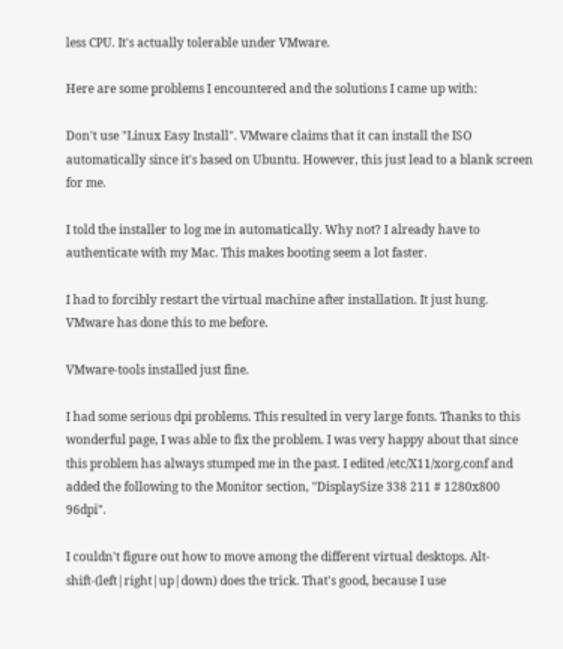less CPU. It's actually tolerable under VMware.

Here are some problems I encountered and the solutions I came up with:

Don't use "Linux Easy Install". VMware claims that it can install the ISO automatically since it's based on Ubuntu. However, this just lead to a blank screen for me.

I told the installer to log me in automatically. Why not? I already have to authenticate with my Mac. This makes booting seem a lot faster.

I had to forcibly restart the virtual machine after installation. It just hung. VMware has done this to me before.

VMware-tools installed just fine.

I had some serious dpi problems. This resulted in very large fonts. Thanks to this wonderful page, I was able to fix the problem. I was very happy about that since this problem has always stumped me in the past. I edited /etc/X11/xorg.conf and added the following to the Monitor section, "DisplaySize 338 211 # 1280x800 96dpi".

I couldn't figure out how to move among the different virtual desktops. Alt-shift-(left|right|up|down) does the trick. That's good, because I use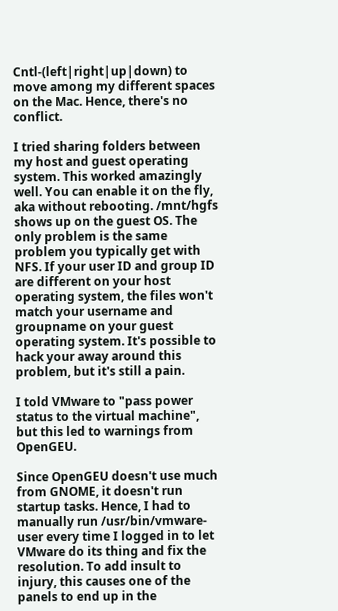Cntl-(left|right|up|down) to move among my different spaces on the Mac. Hence, there's no conflict.

I tried sharing folders between my host and guest operating system. This worked amazingly well. You can enable it on the fly, aka without rebooting. /mnt/hgfs shows up on the guest OS. The only problem is the same problem you typically get with NFS. If your user ID and group ID are different on your host operating system, the files won't match your username and groupname on your guest operating system. It's possible to hack your away around this problem, but it's still a pain.

I told VMware to "pass power status to the virtual machine", but this led to warnings from OpenGEU.

Since OpenGEU doesn't use much from GNOME, it doesn't run startup tasks. Hence, I had to manually run /usr/bin/vmware-user every time I logged in to let VMware do its thing and fix the resolution. To add insult to injury, this causes one of the panels to end up in the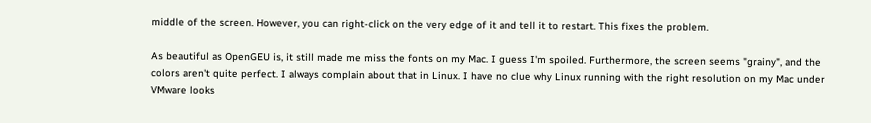middle of the screen. However, you can right-click on the very edge of it and tell it to restart. This fixes the problem.

As beautiful as OpenGEU is, it still made me miss the fonts on my Mac. I guess I'm spoiled. Furthermore, the screen seems "grainy", and the colors aren't quite perfect. I always complain about that in Linux. I have no clue why Linux running with the right resolution on my Mac under VMware looks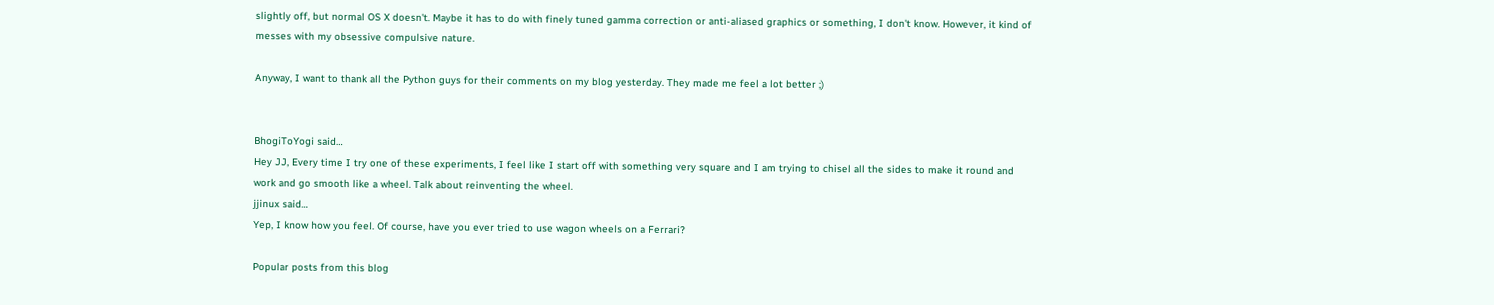slightly off, but normal OS X doesn't. Maybe it has to do with finely tuned gamma correction or anti-aliased graphics or something, I don't know. However, it kind of messes with my obsessive compulsive nature.

Anyway, I want to thank all the Python guys for their comments on my blog yesterday. They made me feel a lot better ;)


BhogiToYogi said…
Hey JJ, Every time I try one of these experiments, I feel like I start off with something very square and I am trying to chisel all the sides to make it round and work and go smooth like a wheel. Talk about reinventing the wheel.
jjinux said…
Yep, I know how you feel. Of course, have you ever tried to use wagon wheels on a Ferrari?

Popular posts from this blog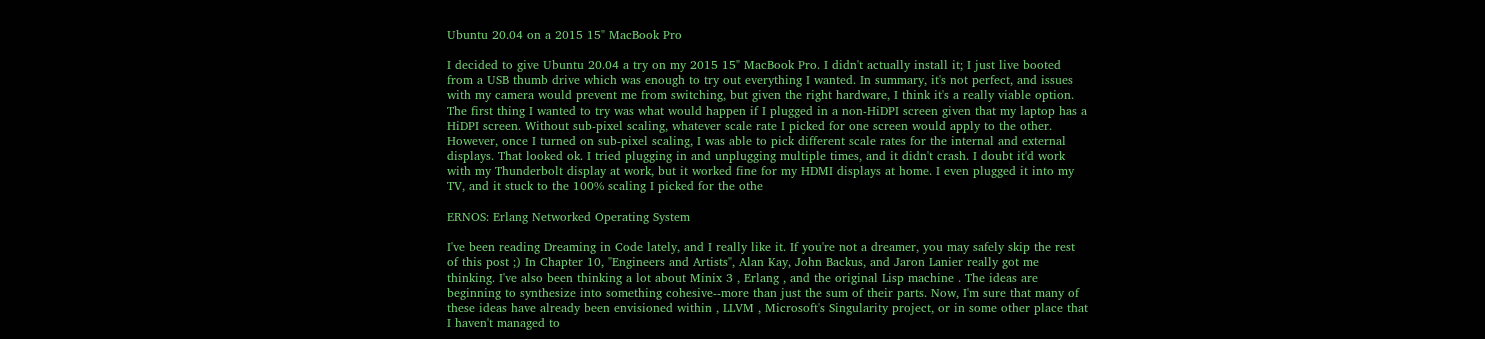Ubuntu 20.04 on a 2015 15" MacBook Pro

I decided to give Ubuntu 20.04 a try on my 2015 15" MacBook Pro. I didn't actually install it; I just live booted from a USB thumb drive which was enough to try out everything I wanted. In summary, it's not perfect, and issues with my camera would prevent me from switching, but given the right hardware, I think it's a really viable option. The first thing I wanted to try was what would happen if I plugged in a non-HiDPI screen given that my laptop has a HiDPI screen. Without sub-pixel scaling, whatever scale rate I picked for one screen would apply to the other. However, once I turned on sub-pixel scaling, I was able to pick different scale rates for the internal and external displays. That looked ok. I tried plugging in and unplugging multiple times, and it didn't crash. I doubt it'd work with my Thunderbolt display at work, but it worked fine for my HDMI displays at home. I even plugged it into my TV, and it stuck to the 100% scaling I picked for the othe

ERNOS: Erlang Networked Operating System

I've been reading Dreaming in Code lately, and I really like it. If you're not a dreamer, you may safely skip the rest of this post ;) In Chapter 10, "Engineers and Artists", Alan Kay, John Backus, and Jaron Lanier really got me thinking. I've also been thinking a lot about Minix 3 , Erlang , and the original Lisp machine . The ideas are beginning to synthesize into something cohesive--more than just the sum of their parts. Now, I'm sure that many of these ideas have already been envisioned within , LLVM , Microsoft's Singularity project, or in some other place that I haven't managed to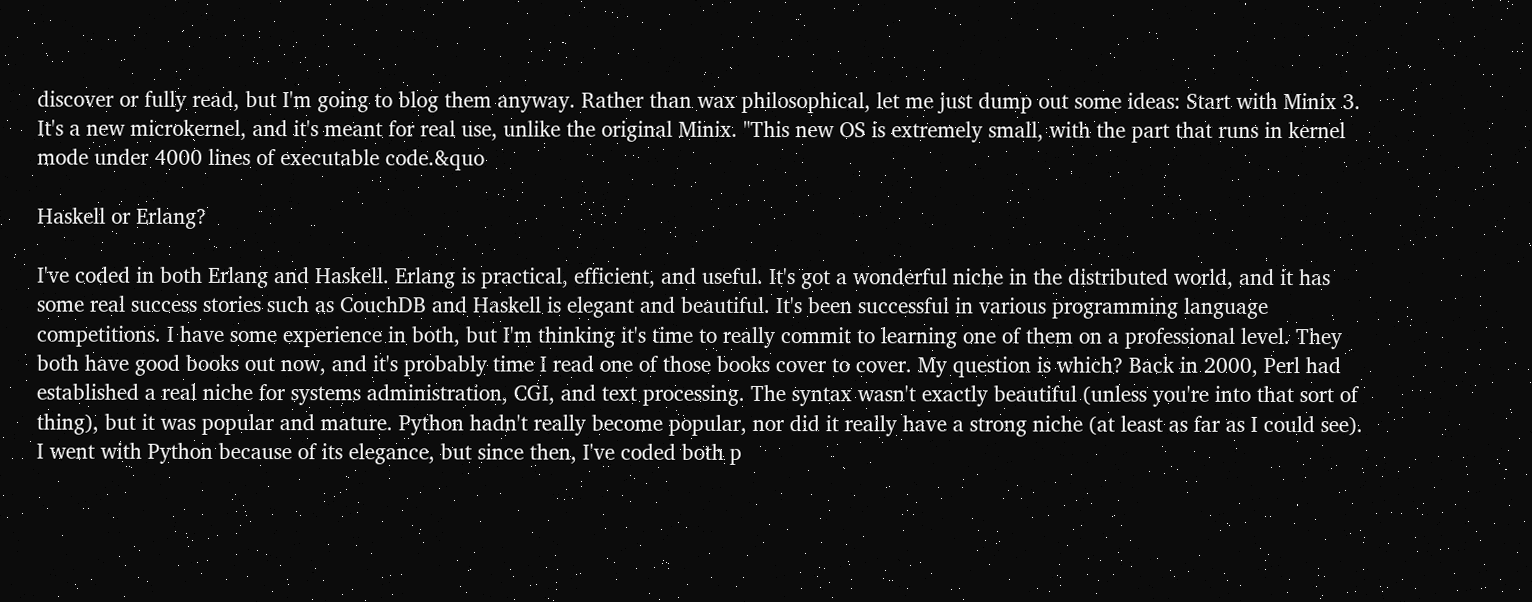discover or fully read, but I'm going to blog them anyway. Rather than wax philosophical, let me just dump out some ideas: Start with Minix 3. It's a new microkernel, and it's meant for real use, unlike the original Minix. "This new OS is extremely small, with the part that runs in kernel mode under 4000 lines of executable code.&quo

Haskell or Erlang?

I've coded in both Erlang and Haskell. Erlang is practical, efficient, and useful. It's got a wonderful niche in the distributed world, and it has some real success stories such as CouchDB and Haskell is elegant and beautiful. It's been successful in various programming language competitions. I have some experience in both, but I'm thinking it's time to really commit to learning one of them on a professional level. They both have good books out now, and it's probably time I read one of those books cover to cover. My question is which? Back in 2000, Perl had established a real niche for systems administration, CGI, and text processing. The syntax wasn't exactly beautiful (unless you're into that sort of thing), but it was popular and mature. Python hadn't really become popular, nor did it really have a strong niche (at least as far as I could see). I went with Python because of its elegance, but since then, I've coded both p